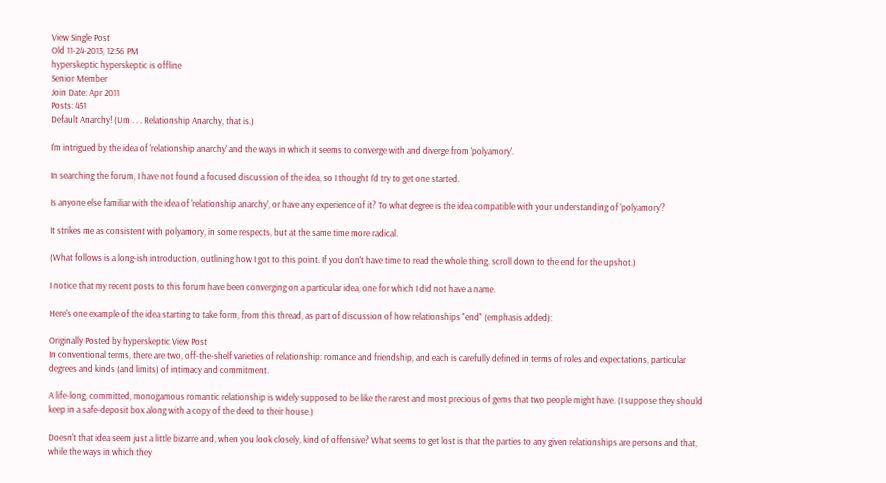View Single Post
Old 11-24-2013, 12:56 PM
hyperskeptic hyperskeptic is offline
Senior Member
Join Date: Apr 2011
Posts: 451
Default Anarchy! (Um . . . Relationship Anarchy, that is.)

I'm intrigued by the idea of 'relationship anarchy' and the ways in which it seems to converge with and diverge from 'polyamory'.

In searching the forum, I have not found a focused discussion of the idea, so I thought I'd try to get one started.

Is anyone else familiar with the idea of 'relationship anarchy', or have any experience of it? To what degree is the idea compatible with your understanding of 'polyamory'?

It strikes me as consistent with polyamory, in some respects, but at the same time more radical.

(What follows is a long-ish introduction, outlining how I got to this point. If you don't have time to read the whole thing, scroll down to the end for the upshot.)

I notice that my recent posts to this forum have been converging on a particular idea, one for which I did not have a name.

Here's one example of the idea starting to take form, from this thread, as part of discussion of how relationships "end" (emphasis added):

Originally Posted by hyperskeptic View Post
In conventional terms, there are two, off-the-shelf varieties of relationship: romance and friendship, and each is carefully defined in terms of roles and expectations, particular degrees and kinds (and limits) of intimacy and commitment.

A life-long, committed, monogamous romantic relationship is widely supposed to be like the rarest and most precious of gems that two people might have. (I suppose they should keep in a safe-deposit box along with a copy of the deed to their house.)

Doesn't that idea seem just a little bizarre and, when you look closely, kind of offensive? What seems to get lost is that the parties to any given relationships are persons and that, while the ways in which they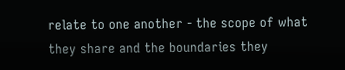relate to one another - the scope of what they share and the boundaries they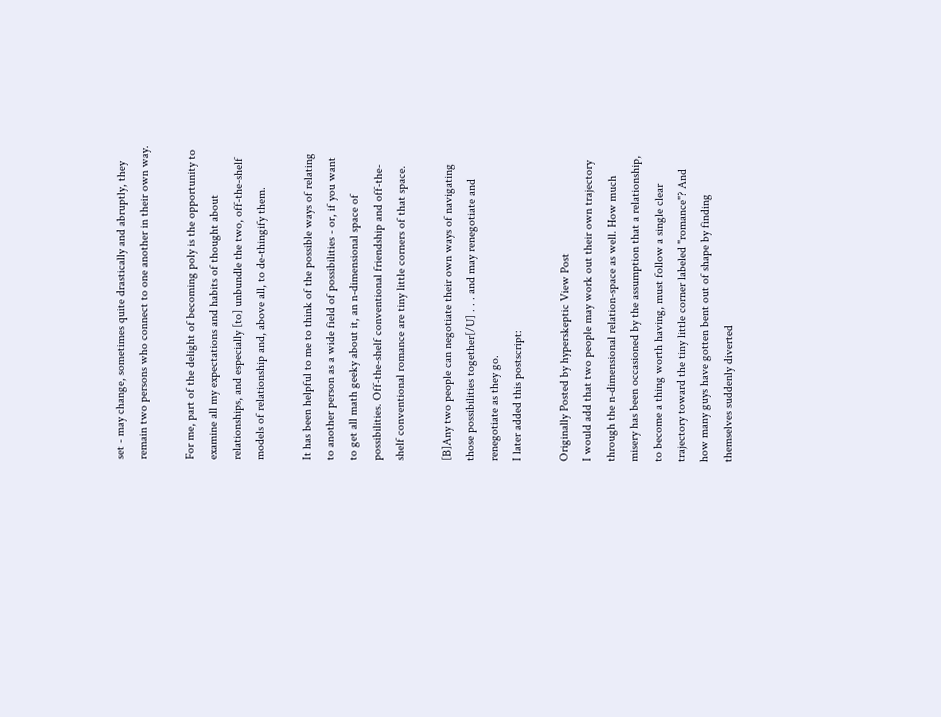set - may change, sometimes quite drastically and abruptly, they remain two persons who connect to one another in their own way.

For me, part of the delight of becoming poly is the opportunity to examine all my expectations and habits of thought about relationships, and especially [to] unbundle the two, off-the-shelf models of relationship and, above all, to de-thingify them.

It has been helpful to me to think of the possible ways of relating to another person as a wide field of possibilities - or, if you want to get all math geeky about it, an n-dimensional space of possibilities. Off-the-shelf conventional friendship and off-the-shelf conventional romance are tiny little corners of that space.

[B]Any two people can negotiate their own ways of navigating those possibilities together[/U] . . . and may renegotiate and renegotiate as they go.
I later added this postscript:

Originally Posted by hyperskeptic View Post
I would add that two people may work out their own trajectory through the n-dimensional relation-space as well. How much misery has been occasioned by the assumption that a relationship, to become a thing worth having, must follow a single clear trajectory toward the tiny little corner labeled "romance"? And how many guys have gotten bent out of shape by finding themselves suddenly diverted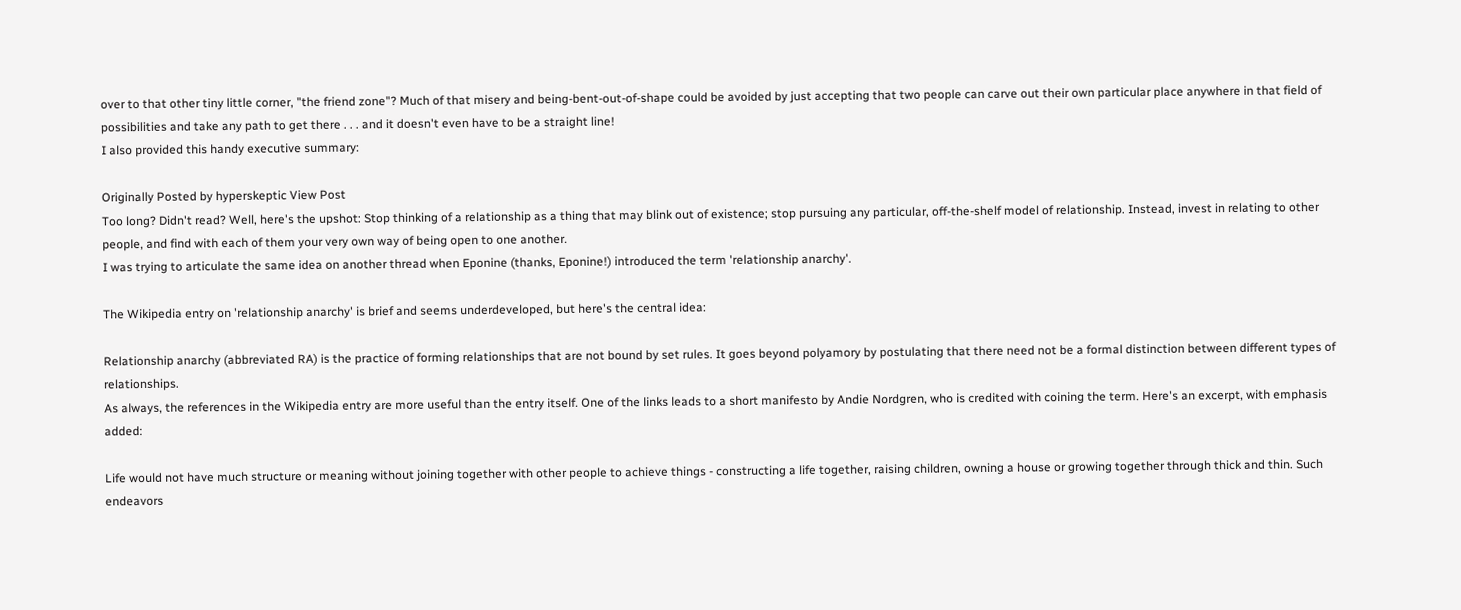over to that other tiny little corner, "the friend zone"? Much of that misery and being-bent-out-of-shape could be avoided by just accepting that two people can carve out their own particular place anywhere in that field of possibilities and take any path to get there . . . and it doesn't even have to be a straight line!
I also provided this handy executive summary:

Originally Posted by hyperskeptic View Post
Too long? Didn't read? Well, here's the upshot: Stop thinking of a relationship as a thing that may blink out of existence; stop pursuing any particular, off-the-shelf model of relationship. Instead, invest in relating to other people, and find with each of them your very own way of being open to one another.
I was trying to articulate the same idea on another thread when Eponine (thanks, Eponine!) introduced the term 'relationship anarchy'.

The Wikipedia entry on 'relationship anarchy' is brief and seems underdeveloped, but here's the central idea:

Relationship anarchy (abbreviated RA) is the practice of forming relationships that are not bound by set rules. It goes beyond polyamory by postulating that there need not be a formal distinction between different types of relationships.
As always, the references in the Wikipedia entry are more useful than the entry itself. One of the links leads to a short manifesto by Andie Nordgren, who is credited with coining the term. Here's an excerpt, with emphasis added:

Life would not have much structure or meaning without joining together with other people to achieve things - constructing a life together, raising children, owning a house or growing together through thick and thin. Such endeavors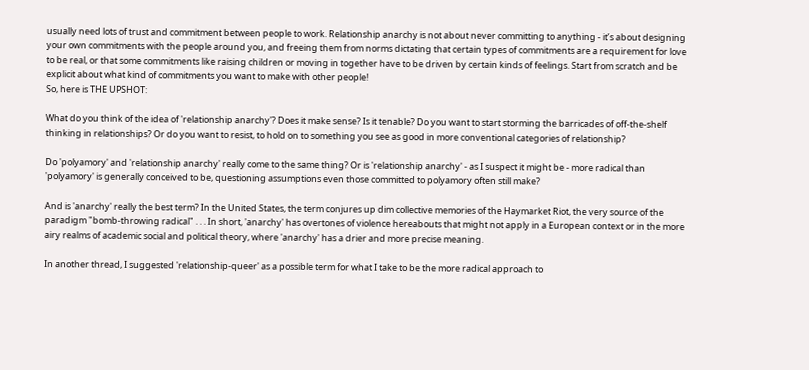usually need lots of trust and commitment between people to work. Relationship anarchy is not about never committing to anything - it’s about designing your own commitments with the people around you, and freeing them from norms dictating that certain types of commitments are a requirement for love to be real, or that some commitments like raising children or moving in together have to be driven by certain kinds of feelings. Start from scratch and be explicit about what kind of commitments you want to make with other people!
So, here is THE UPSHOT:

What do you think of the idea of 'relationship anarchy'? Does it make sense? Is it tenable? Do you want to start storming the barricades of off-the-shelf thinking in relationships? Or do you want to resist, to hold on to something you see as good in more conventional categories of relationship?

Do 'polyamory' and 'relationship anarchy' really come to the same thing? Or is 'relationship anarchy' - as I suspect it might be - more radical than 'polyamory' is generally conceived to be, questioning assumptions even those committed to polyamory often still make?

And is 'anarchy' really the best term? In the United States, the term conjures up dim collective memories of the Haymarket Riot, the very source of the paradigm "bomb-throwing radical" . . . In short, 'anarchy' has overtones of violence hereabouts that might not apply in a European context or in the more airy realms of academic social and political theory, where 'anarchy' has a drier and more precise meaning.

In another thread, I suggested 'relationship-queer' as a possible term for what I take to be the more radical approach to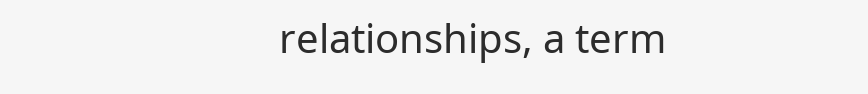relationships, a term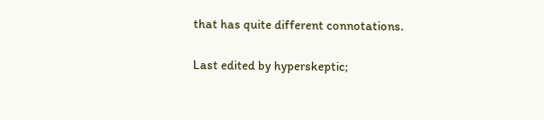that has quite different connotations.

Last edited by hyperskeptic;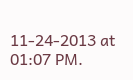11-24-2013 at 01:07 PM.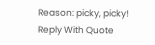Reason: picky, picky!
Reply With Quote